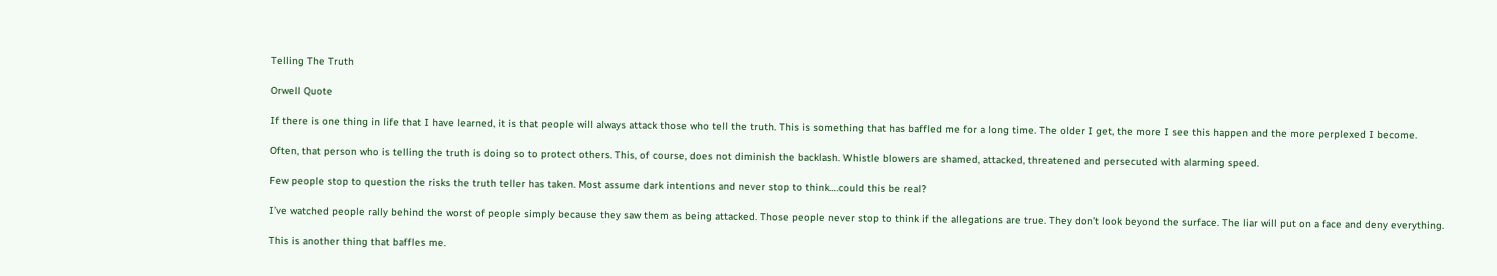Telling The Truth

Orwell Quote

If there is one thing in life that I have learned, it is that people will always attack those who tell the truth. This is something that has baffled me for a long time. The older I get, the more I see this happen and the more perplexed I become.

Often, that person who is telling the truth is doing so to protect others. This, of course, does not diminish the backlash. Whistle blowers are shamed, attacked, threatened and persecuted with alarming speed.

Few people stop to question the risks the truth teller has taken. Most assume dark intentions and never stop to think….could this be real?

I’ve watched people rally behind the worst of people simply because they saw them as being attacked. Those people never stop to think if the allegations are true. They don’t look beyond the surface. The liar will put on a face and deny everything.

This is another thing that baffles me.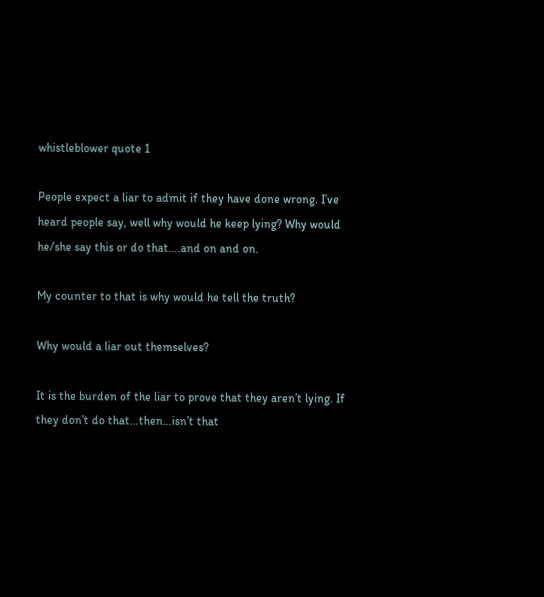whistleblower quote 1

People expect a liar to admit if they have done wrong. I’ve heard people say, well why would he keep lying? Why would he/she say this or do that….and on and on.

My counter to that is why would he tell the truth?

Why would a liar out themselves?

It is the burden of the liar to prove that they aren’t lying. If they don’t do that…then…isn’t that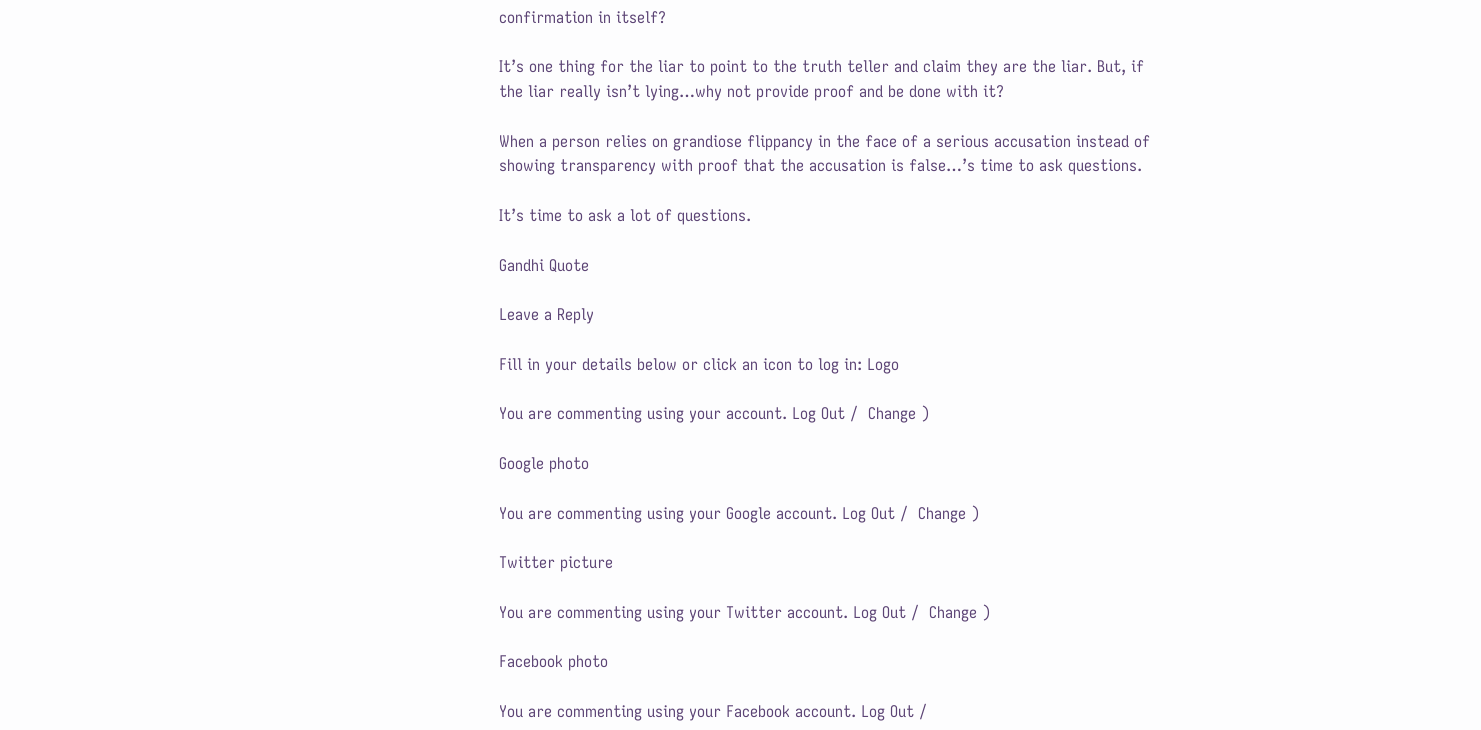confirmation in itself?

It’s one thing for the liar to point to the truth teller and claim they are the liar. But, if the liar really isn’t lying…why not provide proof and be done with it?

When a person relies on grandiose flippancy in the face of a serious accusation instead of showing transparency with proof that the accusation is false…’s time to ask questions.

It’s time to ask a lot of questions.

Gandhi Quote

Leave a Reply

Fill in your details below or click an icon to log in: Logo

You are commenting using your account. Log Out /  Change )

Google photo

You are commenting using your Google account. Log Out /  Change )

Twitter picture

You are commenting using your Twitter account. Log Out /  Change )

Facebook photo

You are commenting using your Facebook account. Log Out /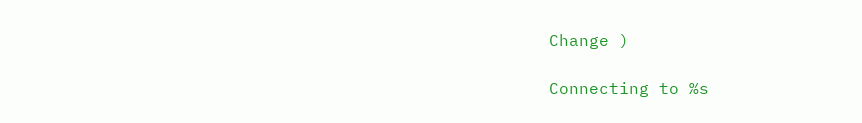Change )

Connecting to %s